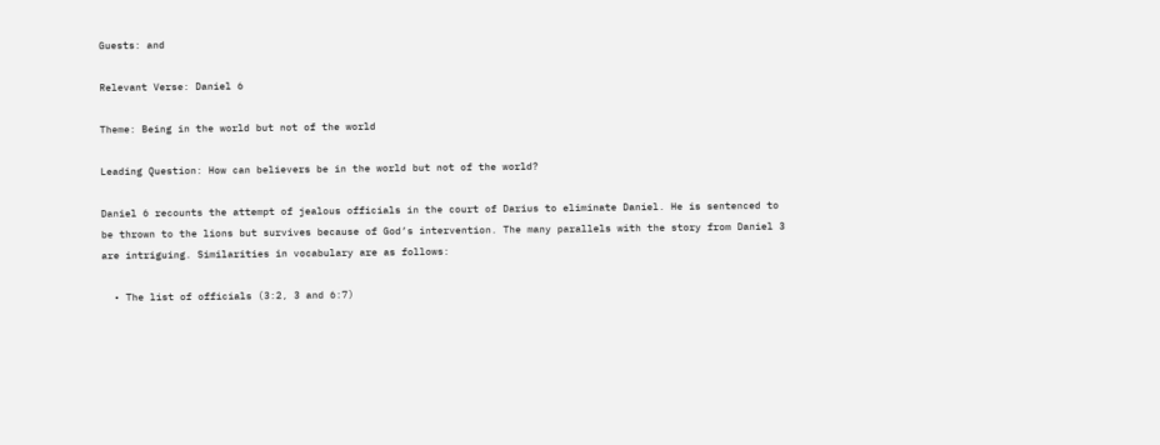Guests: and

Relevant Verse: Daniel 6

Theme: Being in the world but not of the world

Leading Question: How can believers be in the world but not of the world?

Daniel 6 recounts the attempt of jealous officials in the court of Darius to eliminate Daniel. He is sentenced to be thrown to the lions but survives because of God’s intervention. The many parallels with the story from Daniel 3 are intriguing. Similarities in vocabulary are as follows:

  • The list of officials (3:2, 3 and 6:7)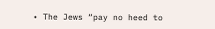• The Jews “pay no heed to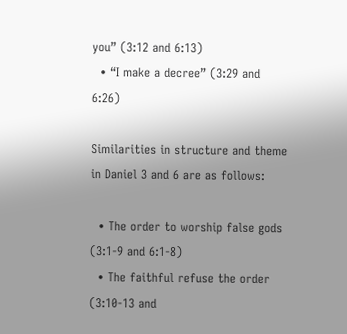you” (3:12 and 6:13)
  • “I make a decree” (3:29 and 6:26)

Similarities in structure and theme in Daniel 3 and 6 are as follows:

  • The order to worship false gods (3:1-9 and 6:1-8)
  • The faithful refuse the order (3:10-13 and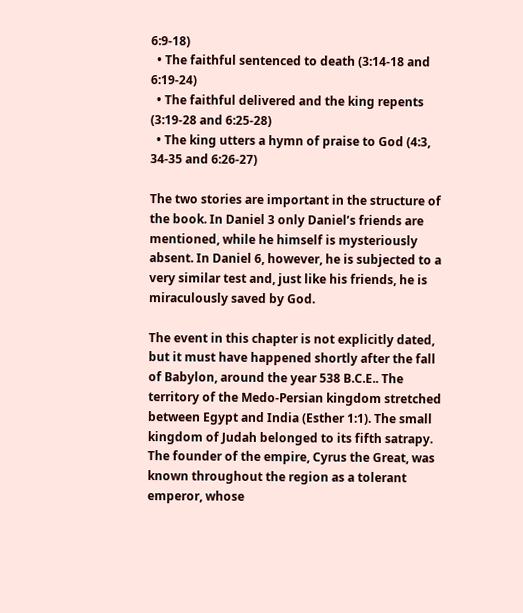6:9-18)
  • The faithful sentenced to death (3:14-18 and 6:19-24)
  • The faithful delivered and the king repents (3:19-28 and 6:25-28)
  • The king utters a hymn of praise to God (4:3, 34-35 and 6:26-27)

The two stories are important in the structure of the book. In Daniel 3 only Daniel’s friends are mentioned, while he himself is mysteriously absent. In Daniel 6, however, he is subjected to a very similar test and, just like his friends, he is miraculously saved by God.

The event in this chapter is not explicitly dated, but it must have happened shortly after the fall of Babylon, around the year 538 B.C.E.. The territory of the Medo-Persian kingdom stretched between Egypt and India (Esther 1:1). The small kingdom of Judah belonged to its fifth satrapy. The founder of the empire, Cyrus the Great, was known throughout the region as a tolerant emperor, whose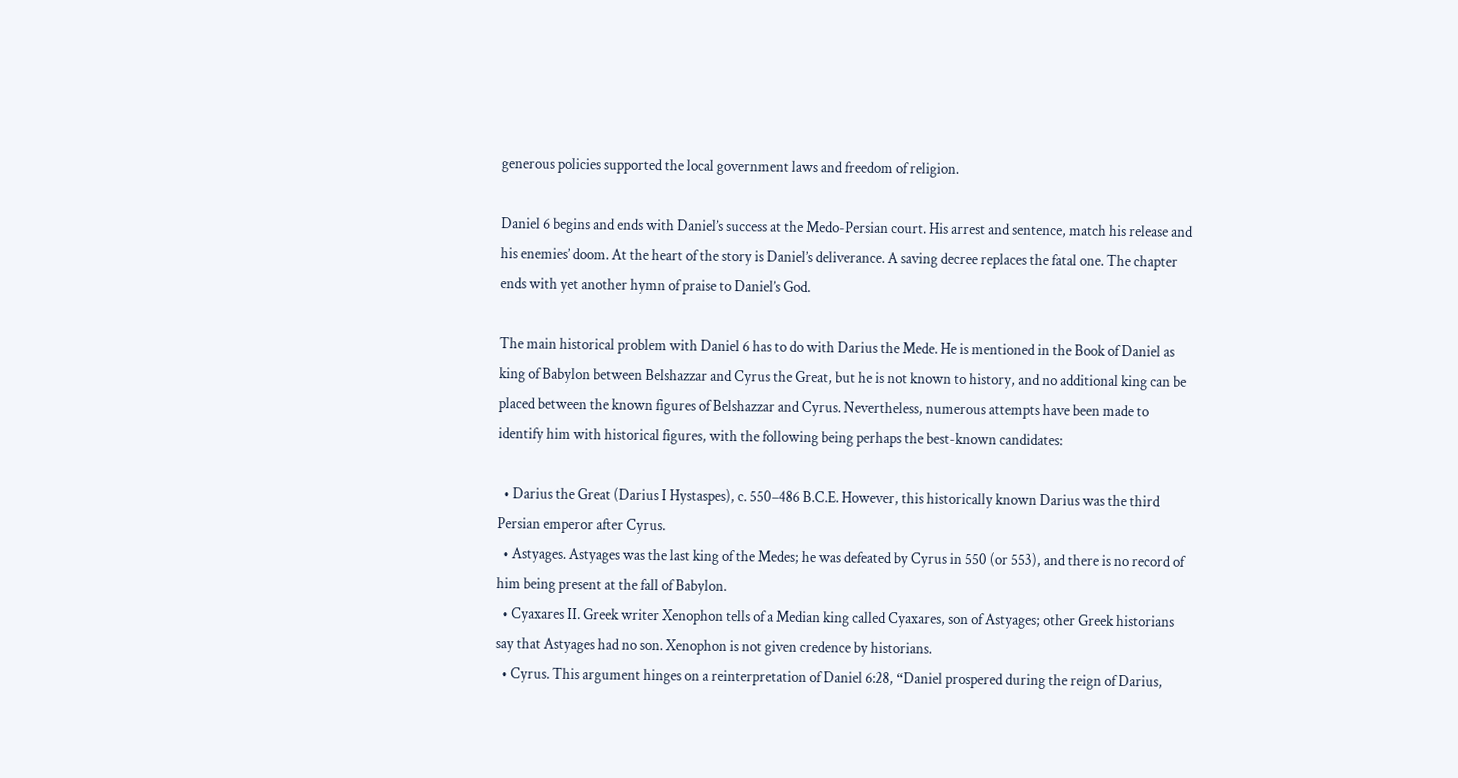generous policies supported the local government laws and freedom of religion.

Daniel 6 begins and ends with Daniel’s success at the Medo-Persian court. His arrest and sentence, match his release and his enemies’ doom. At the heart of the story is Daniel’s deliverance. A saving decree replaces the fatal one. The chapter ends with yet another hymn of praise to Daniel’s God.

The main historical problem with Daniel 6 has to do with Darius the Mede. He is mentioned in the Book of Daniel as king of Babylon between Belshazzar and Cyrus the Great, but he is not known to history, and no additional king can be placed between the known figures of Belshazzar and Cyrus. Nevertheless, numerous attempts have been made to identify him with historical figures, with the following being perhaps the best-known candidates:

  • Darius the Great (Darius I Hystaspes), c. 550–486 B.C.E. However, this historically known Darius was the third Persian emperor after Cyrus.
  • Astyages. Astyages was the last king of the Medes; he was defeated by Cyrus in 550 (or 553), and there is no record of him being present at the fall of Babylon.
  • Cyaxares II. Greek writer Xenophon tells of a Median king called Cyaxares, son of Astyages; other Greek historians say that Astyages had no son. Xenophon is not given credence by historians.
  • Cyrus. This argument hinges on a reinterpretation of Daniel 6:28, “Daniel prospered during the reign of Darius,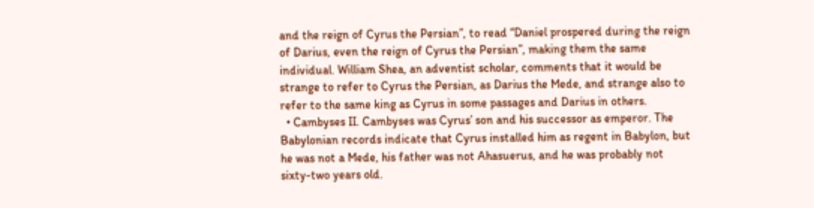and the reign of Cyrus the Persian”, to read “Daniel prospered during the reign of Darius, even the reign of Cyrus the Persian”, making them the same individual. William Shea, an adventist scholar, comments that it would be strange to refer to Cyrus the Persian, as Darius the Mede, and strange also to refer to the same king as Cyrus in some passages and Darius in others.
  • Cambyses II. Cambyses was Cyrus’ son and his successor as emperor. The Babylonian records indicate that Cyrus installed him as regent in Babylon, but he was not a Mede, his father was not Ahasuerus, and he was probably not sixty-two years old.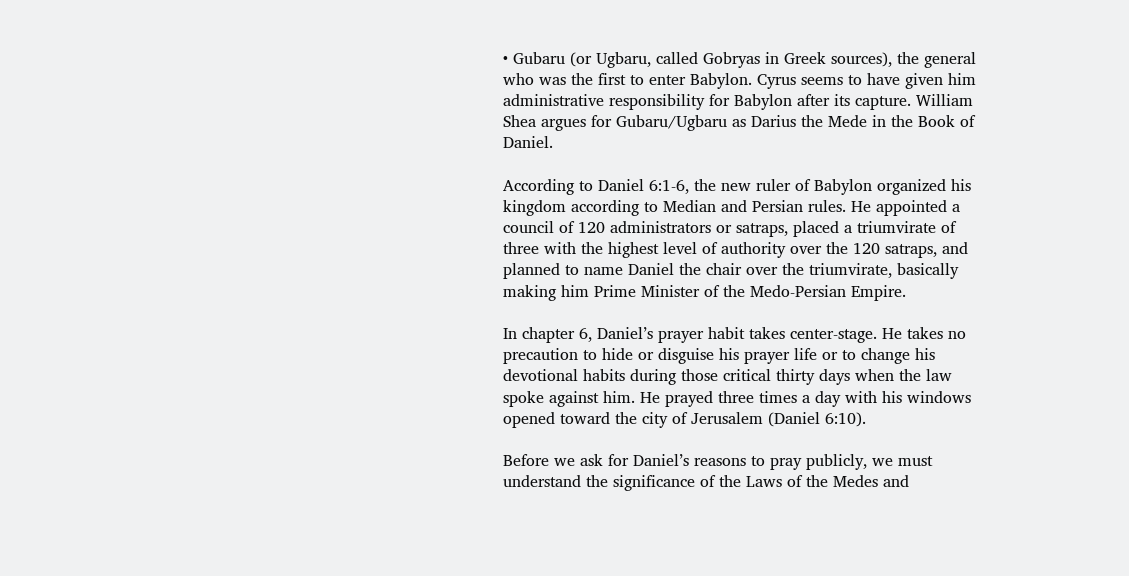• Gubaru (or Ugbaru, called Gobryas in Greek sources), the general who was the first to enter Babylon. Cyrus seems to have given him administrative responsibility for Babylon after its capture. William Shea argues for Gubaru/Ugbaru as Darius the Mede in the Book of Daniel.

According to Daniel 6:1-6, the new ruler of Babylon organized his kingdom according to Median and Persian rules. He appointed a council of 120 administrators or satraps, placed a triumvirate of three with the highest level of authority over the 120 satraps, and planned to name Daniel the chair over the triumvirate, basically making him Prime Minister of the Medo-Persian Empire.

In chapter 6, Daniel’s prayer habit takes center-stage. He takes no precaution to hide or disguise his prayer life or to change his devotional habits during those critical thirty days when the law spoke against him. He prayed three times a day with his windows opened toward the city of Jerusalem (Daniel 6:10).

Before we ask for Daniel’s reasons to pray publicly, we must understand the significance of the Laws of the Medes and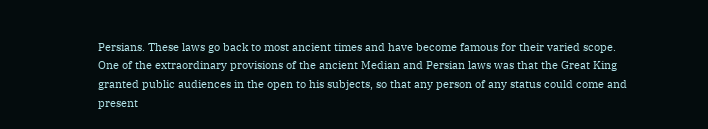Persians. These laws go back to most ancient times and have become famous for their varied scope. One of the extraordinary provisions of the ancient Median and Persian laws was that the Great King granted public audiences in the open to his subjects, so that any person of any status could come and present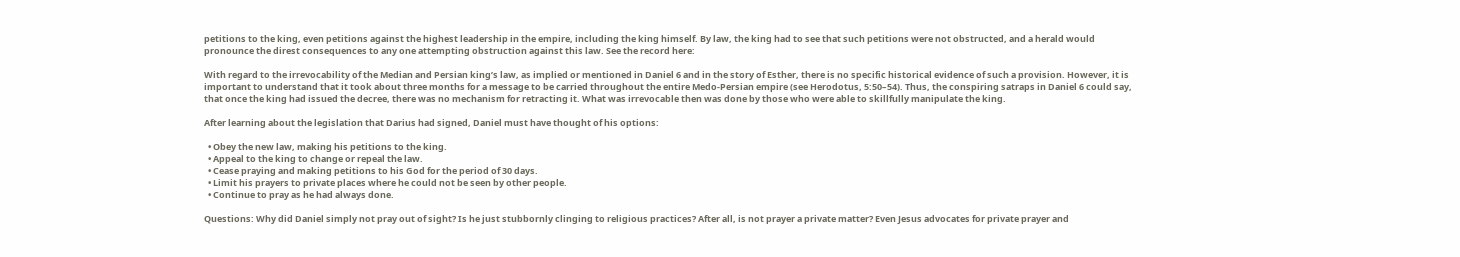petitions to the king, even petitions against the highest leadership in the empire, including the king himself. By law, the king had to see that such petitions were not obstructed, and a herald would pronounce the direst consequences to any one attempting obstruction against this law. See the record here:

With regard to the irrevocability of the Median and Persian king’s law, as implied or mentioned in Daniel 6 and in the story of Esther, there is no specific historical evidence of such a provision. However, it is important to understand that it took about three months for a message to be carried throughout the entire Medo-Persian empire (see Herodotus, 5:50–54). Thus, the conspiring satraps in Daniel 6 could say, that once the king had issued the decree, there was no mechanism for retracting it. What was irrevocable then was done by those who were able to skillfully manipulate the king.

After learning about the legislation that Darius had signed, Daniel must have thought of his options:

  • Obey the new law, making his petitions to the king.
  • Appeal to the king to change or repeal the law.
  • Cease praying and making petitions to his God for the period of 30 days.
  • Limit his prayers to private places where he could not be seen by other people.
  • Continue to pray as he had always done.

Questions: Why did Daniel simply not pray out of sight? Is he just stubbornly clinging to religious practices? After all, is not prayer a private matter? Even Jesus advocates for private prayer and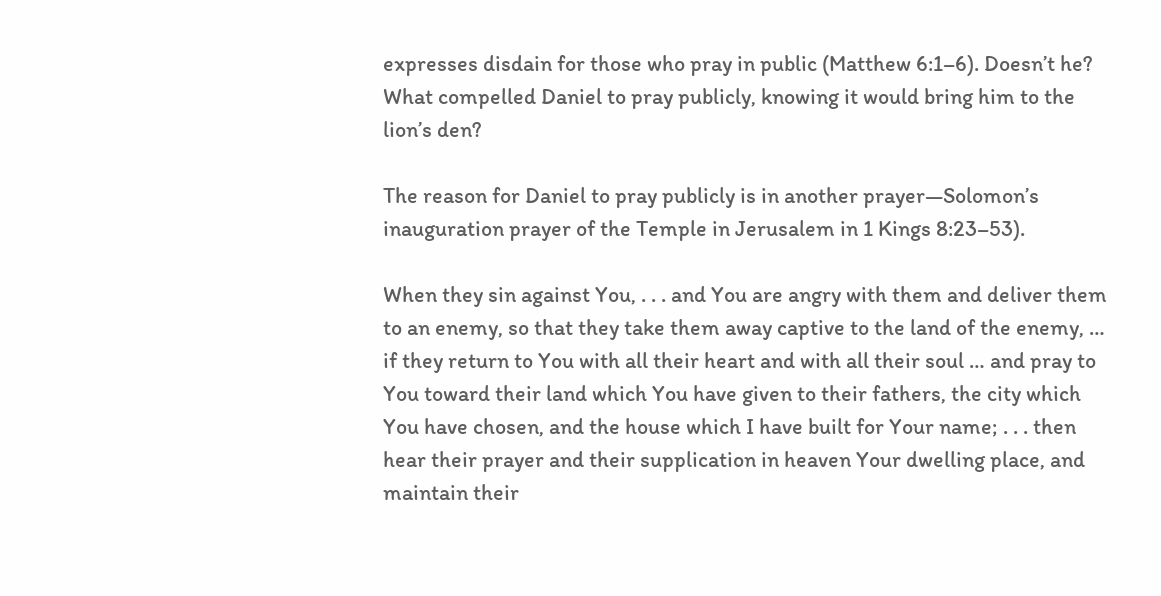expresses disdain for those who pray in public (Matthew 6:1–6). Doesn’t he? What compelled Daniel to pray publicly, knowing it would bring him to the lion’s den?

The reason for Daniel to pray publicly is in another prayer—Solomon’s inauguration prayer of the Temple in Jerusalem in 1 Kings 8:23–53).

When they sin against You, . . . and You are angry with them and deliver them to an enemy, so that they take them away captive to the land of the enemy, … if they return to You with all their heart and with all their soul … and pray to You toward their land which You have given to their fathers, the city which You have chosen, and the house which I have built for Your name; . . . then hear their prayer and their supplication in heaven Your dwelling place, and maintain their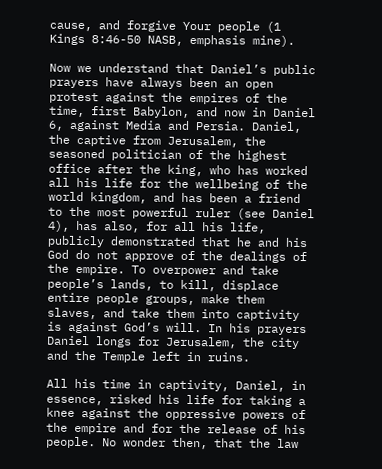cause, and forgive Your people (1 Kings 8:46-50 NASB, emphasis mine).

Now we understand that Daniel’s public prayers have always been an open protest against the empires of the time, first Babylon, and now in Daniel 6, against Media and Persia. Daniel, the captive from Jerusalem, the seasoned politician of the highest office after the king, who has worked all his life for the wellbeing of the world kingdom, and has been a friend to the most powerful ruler (see Daniel 4), has also, for all his life, publicly demonstrated that he and his God do not approve of the dealings of the empire. To overpower and take people’s lands, to kill, displace entire people groups, make them slaves, and take them into captivity is against God’s will. In his prayers Daniel longs for Jerusalem, the city and the Temple left in ruins.

All his time in captivity, Daniel, in essence, risked his life for taking a knee against the oppressive powers of the empire and for the release of his people. No wonder then, that the law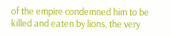of the empire condemned him to be killed and eaten by lions, the very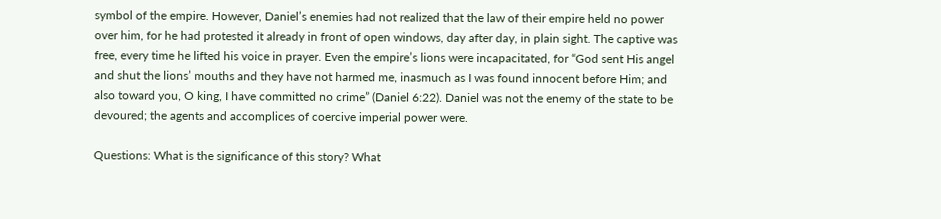symbol of the empire. However, Daniel’s enemies had not realized that the law of their empire held no power over him, for he had protested it already in front of open windows, day after day, in plain sight. The captive was free, every time he lifted his voice in prayer. Even the empire’s lions were incapacitated, for “God sent His angel and shut the lions’ mouths and they have not harmed me, inasmuch as I was found innocent before Him; and also toward you, O king, I have committed no crime” (Daniel 6:22). Daniel was not the enemy of the state to be devoured; the agents and accomplices of coercive imperial power were.

Questions: What is the significance of this story? What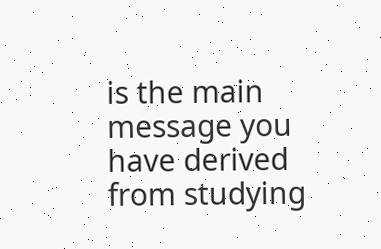is the main message you have derived from studying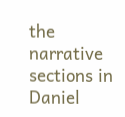the narrative sections in Daniel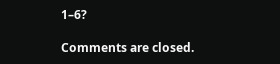1–6?

Comments are closed.